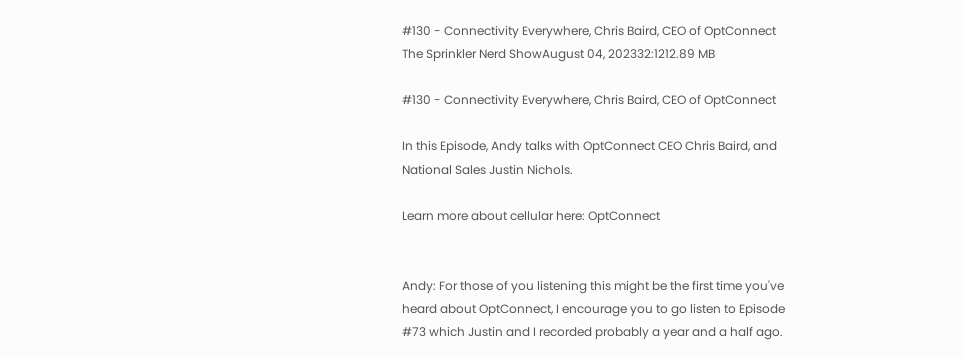#130 - Connectivity Everywhere, Chris Baird, CEO of OptConnect
The Sprinkler Nerd ShowAugust 04, 202332:1212.89 MB

#130 - Connectivity Everywhere, Chris Baird, CEO of OptConnect

In this Episode, Andy talks with OptConnect CEO Chris Baird, and National Sales Justin Nichols.

Learn more about cellular here: OptConnect


Andy: For those of you listening this might be the first time you've heard about OptConnect, I encourage you to go listen to Episode #73 which Justin and I recorded probably a year and a half ago.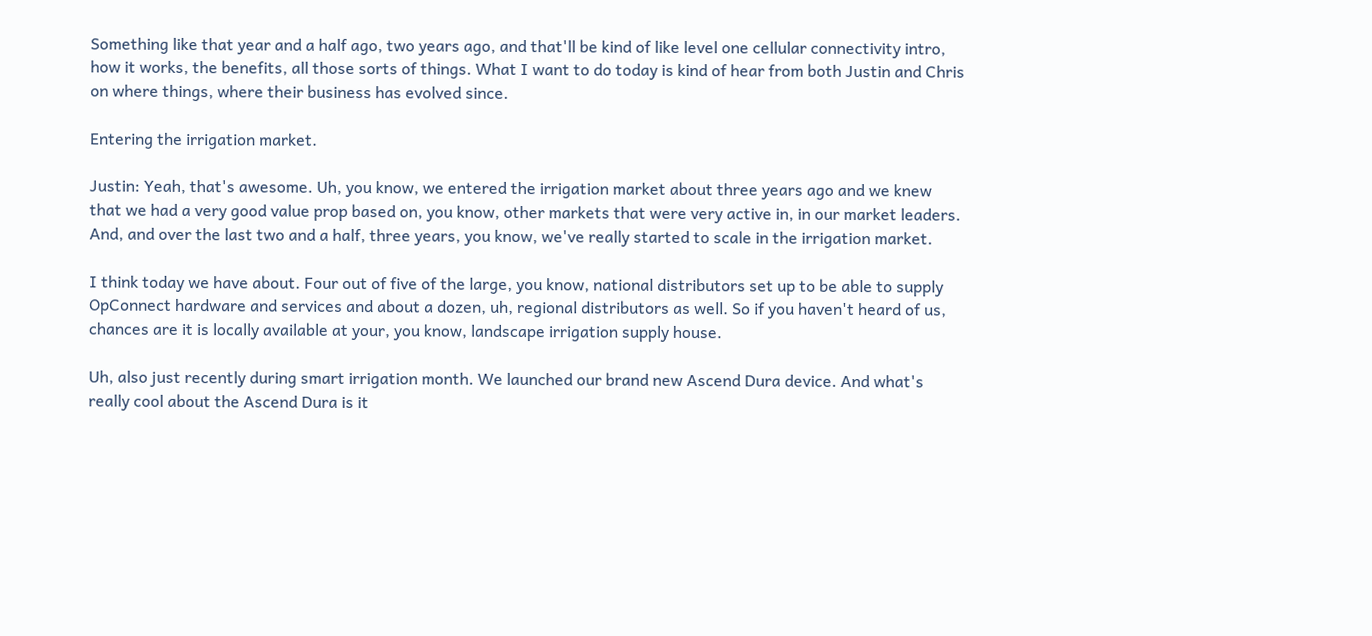Something like that year and a half ago, two years ago, and that'll be kind of like level one cellular connectivity intro, how it works, the benefits, all those sorts of things. What I want to do today is kind of hear from both Justin and Chris on where things, where their business has evolved since.

Entering the irrigation market.

Justin: Yeah, that's awesome. Uh, you know, we entered the irrigation market about three years ago and we knew that we had a very good value prop based on, you know, other markets that were very active in, in our market leaders. And, and over the last two and a half, three years, you know, we've really started to scale in the irrigation market.

I think today we have about. Four out of five of the large, you know, national distributors set up to be able to supply OpConnect hardware and services and about a dozen, uh, regional distributors as well. So if you haven't heard of us, chances are it is locally available at your, you know, landscape irrigation supply house.

Uh, also just recently during smart irrigation month. We launched our brand new Ascend Dura device. And what's really cool about the Ascend Dura is it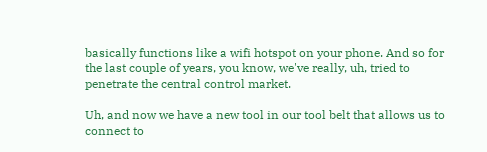basically functions like a wifi hotspot on your phone. And so for the last couple of years, you know, we've really, uh, tried to penetrate the central control market.

Uh, and now we have a new tool in our tool belt that allows us to connect to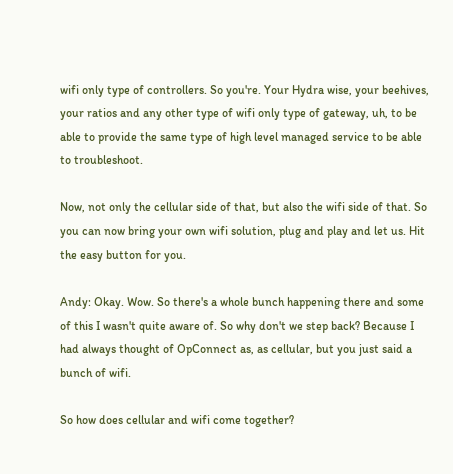wifi only type of controllers. So you're. Your Hydra wise, your beehives, your ratios and any other type of wifi only type of gateway, uh, to be able to provide the same type of high level managed service to be able to troubleshoot.

Now, not only the cellular side of that, but also the wifi side of that. So you can now bring your own wifi solution, plug and play and let us. Hit the easy button for you.

Andy: Okay. Wow. So there's a whole bunch happening there and some of this I wasn't quite aware of. So why don't we step back? Because I had always thought of OpConnect as, as cellular, but you just said a bunch of wifi.

So how does cellular and wifi come together?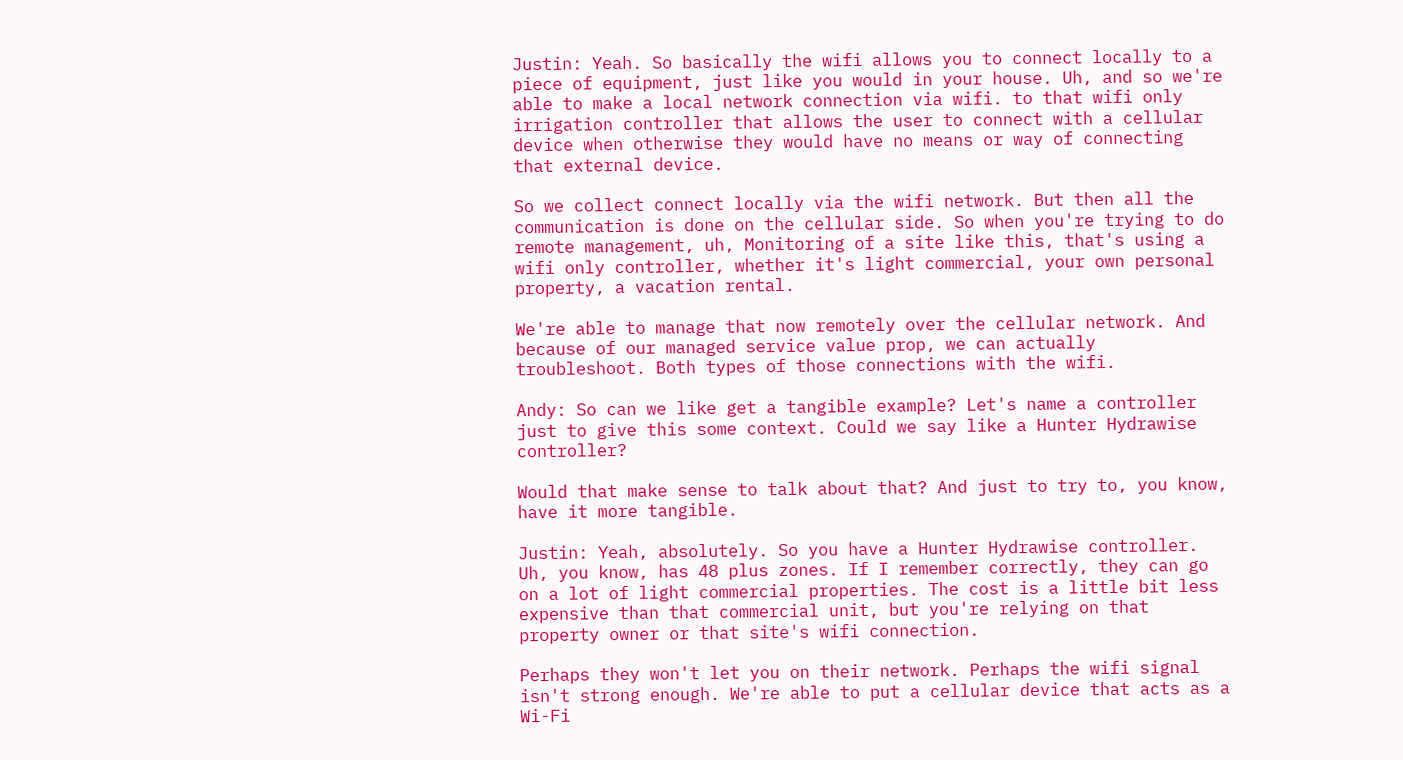Justin: Yeah. So basically the wifi allows you to connect locally to a piece of equipment, just like you would in your house. Uh, and so we're able to make a local network connection via wifi. to that wifi only irrigation controller that allows the user to connect with a cellular device when otherwise they would have no means or way of connecting that external device.

So we collect connect locally via the wifi network. But then all the communication is done on the cellular side. So when you're trying to do remote management, uh, Monitoring of a site like this, that's using a wifi only controller, whether it's light commercial, your own personal property, a vacation rental.

We're able to manage that now remotely over the cellular network. And because of our managed service value prop, we can actually troubleshoot. Both types of those connections with the wifi.

Andy: So can we like get a tangible example? Let's name a controller just to give this some context. Could we say like a Hunter Hydrawise controller?

Would that make sense to talk about that? And just to try to, you know, have it more tangible.

Justin: Yeah, absolutely. So you have a Hunter Hydrawise controller. Uh, you know, has 48 plus zones. If I remember correctly, they can go on a lot of light commercial properties. The cost is a little bit less expensive than that commercial unit, but you're relying on that property owner or that site's wifi connection.

Perhaps they won't let you on their network. Perhaps the wifi signal isn't strong enough. We're able to put a cellular device that acts as a Wi-Fi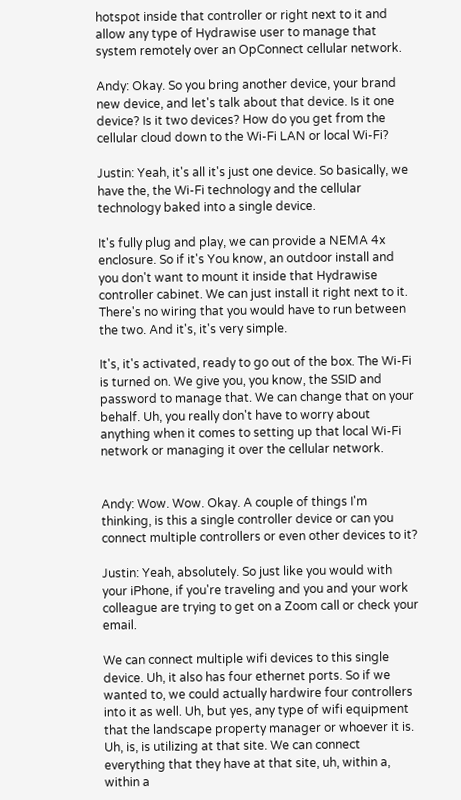hotspot inside that controller or right next to it and allow any type of Hydrawise user to manage that system remotely over an OpConnect cellular network.

Andy: Okay. So you bring another device, your brand new device, and let's talk about that device. Is it one device? Is it two devices? How do you get from the cellular cloud down to the Wi-Fi LAN or local Wi-Fi?

Justin: Yeah, it's all it's just one device. So basically, we have the, the Wi-Fi technology and the cellular technology baked into a single device.

It's fully plug and play, we can provide a NEMA 4x enclosure. So if it's You know, an outdoor install and you don't want to mount it inside that Hydrawise controller cabinet. We can just install it right next to it. There's no wiring that you would have to run between the two. And it's, it's very simple.

It's, it's activated, ready to go out of the box. The Wi-Fi is turned on. We give you, you know, the SSID and password to manage that. We can change that on your behalf. Uh, you really don't have to worry about anything when it comes to setting up that local Wi-Fi network or managing it over the cellular network.


Andy: Wow. Wow. Okay. A couple of things I'm thinking, is this a single controller device or can you connect multiple controllers or even other devices to it?

Justin: Yeah, absolutely. So just like you would with your iPhone, if you're traveling and you and your work colleague are trying to get on a Zoom call or check your email.

We can connect multiple wifi devices to this single device. Uh, it also has four ethernet ports. So if we wanted to, we could actually hardwire four controllers into it as well. Uh, but yes, any type of wifi equipment that the landscape property manager or whoever it is. Uh, is, is utilizing at that site. We can connect everything that they have at that site, uh, within a, within a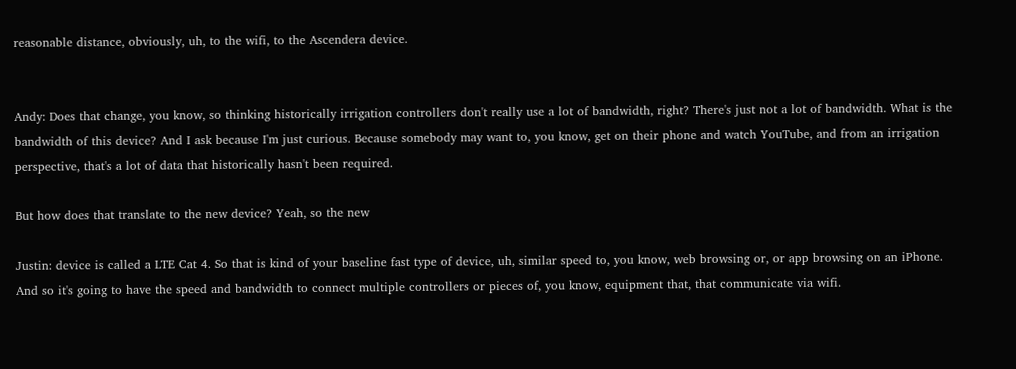reasonable distance, obviously, uh, to the wifi, to the Ascendera device.


Andy: Does that change, you know, so thinking historically irrigation controllers don't really use a lot of bandwidth, right? There's just not a lot of bandwidth. What is the bandwidth of this device? And I ask because I'm just curious. Because somebody may want to, you know, get on their phone and watch YouTube, and from an irrigation perspective, that's a lot of data that historically hasn't been required.

But how does that translate to the new device? Yeah, so the new

Justin: device is called a LTE Cat 4. So that is kind of your baseline fast type of device, uh, similar speed to, you know, web browsing or, or app browsing on an iPhone. And so it's going to have the speed and bandwidth to connect multiple controllers or pieces of, you know, equipment that, that communicate via wifi.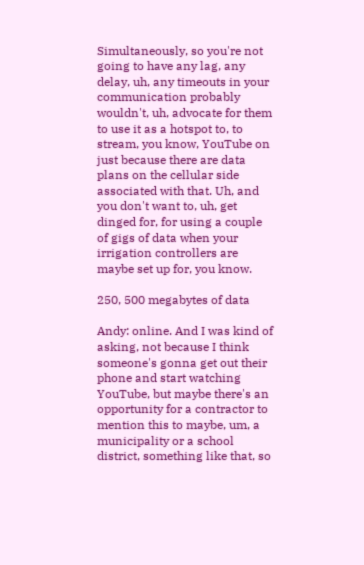Simultaneously, so you're not going to have any lag, any delay, uh, any timeouts in your communication probably wouldn't, uh, advocate for them to use it as a hotspot to, to stream, you know, YouTube on just because there are data plans on the cellular side associated with that. Uh, and you don't want to, uh, get dinged for, for using a couple of gigs of data when your irrigation controllers are maybe set up for, you know.

250, 500 megabytes of data

Andy: online. And I was kind of asking, not because I think someone's gonna get out their phone and start watching YouTube, but maybe there's an opportunity for a contractor to mention this to maybe, um, a municipality or a school district, something like that, so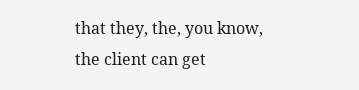that they, the, you know, the client can get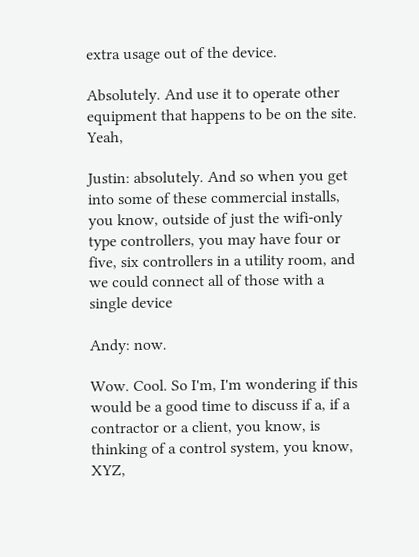extra usage out of the device.

Absolutely. And use it to operate other equipment that happens to be on the site. Yeah,

Justin: absolutely. And so when you get into some of these commercial installs, you know, outside of just the wifi-only type controllers, you may have four or five, six controllers in a utility room, and we could connect all of those with a single device

Andy: now.

Wow. Cool. So I'm, I'm wondering if this would be a good time to discuss if a, if a contractor or a client, you know, is thinking of a control system, you know, XYZ,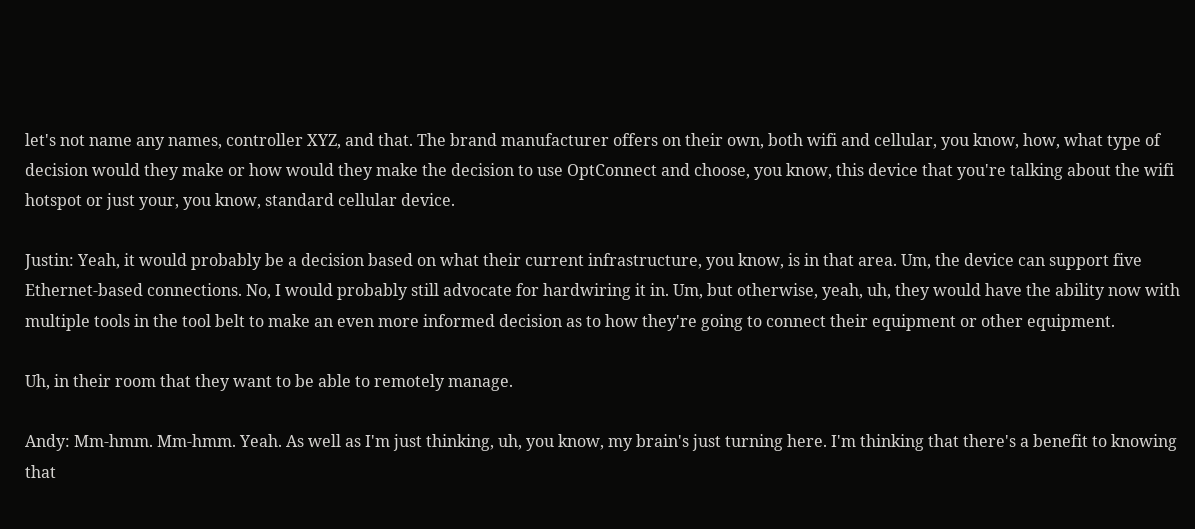let's not name any names, controller XYZ, and that. The brand manufacturer offers on their own, both wifi and cellular, you know, how, what type of decision would they make or how would they make the decision to use OptConnect and choose, you know, this device that you're talking about the wifi hotspot or just your, you know, standard cellular device.

Justin: Yeah, it would probably be a decision based on what their current infrastructure, you know, is in that area. Um, the device can support five Ethernet-based connections. No, I would probably still advocate for hardwiring it in. Um, but otherwise, yeah, uh, they would have the ability now with multiple tools in the tool belt to make an even more informed decision as to how they're going to connect their equipment or other equipment.

Uh, in their room that they want to be able to remotely manage.

Andy: Mm-hmm. Mm-hmm. Yeah. As well as I'm just thinking, uh, you know, my brain's just turning here. I'm thinking that there's a benefit to knowing that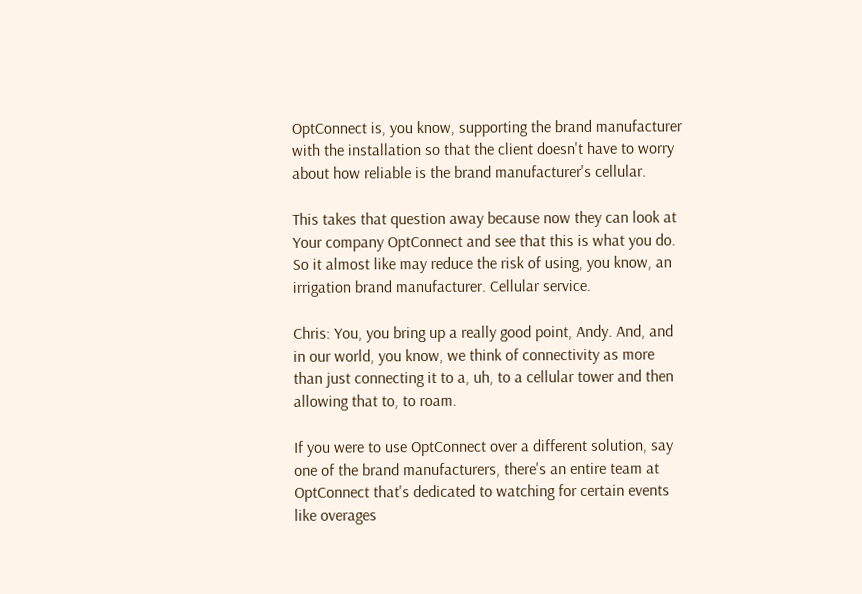OptConnect is, you know, supporting the brand manufacturer with the installation so that the client doesn't have to worry about how reliable is the brand manufacturer's cellular.

This takes that question away because now they can look at Your company OptConnect and see that this is what you do. So it almost like may reduce the risk of using, you know, an irrigation brand manufacturer. Cellular service.

Chris: You, you bring up a really good point, Andy. And, and in our world, you know, we think of connectivity as more than just connecting it to a, uh, to a cellular tower and then allowing that to, to roam.

If you were to use OptConnect over a different solution, say one of the brand manufacturers, there's an entire team at OptConnect that's dedicated to watching for certain events like overages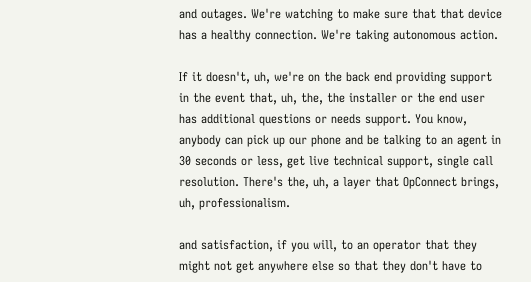and outages. We're watching to make sure that that device has a healthy connection. We're taking autonomous action.

If it doesn't, uh, we're on the back end providing support in the event that, uh, the, the installer or the end user has additional questions or needs support. You know, anybody can pick up our phone and be talking to an agent in 30 seconds or less, get live technical support, single call resolution. There's the, uh, a layer that OpConnect brings, uh, professionalism.

and satisfaction, if you will, to an operator that they might not get anywhere else so that they don't have to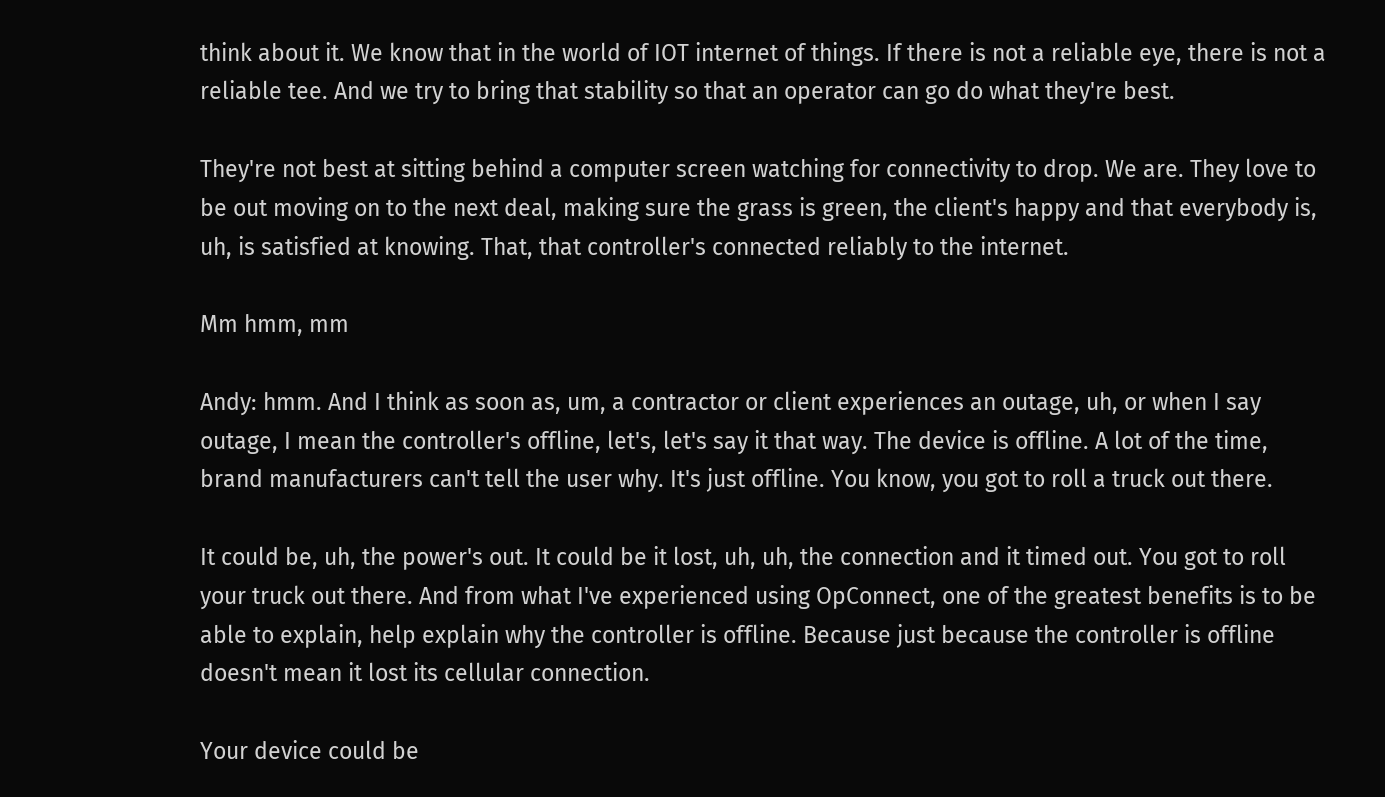think about it. We know that in the world of IOT internet of things. If there is not a reliable eye, there is not a reliable tee. And we try to bring that stability so that an operator can go do what they're best.

They're not best at sitting behind a computer screen watching for connectivity to drop. We are. They love to be out moving on to the next deal, making sure the grass is green, the client's happy and that everybody is, uh, is satisfied at knowing. That, that controller's connected reliably to the internet.

Mm hmm, mm

Andy: hmm. And I think as soon as, um, a contractor or client experiences an outage, uh, or when I say outage, I mean the controller's offline, let's, let's say it that way. The device is offline. A lot of the time, brand manufacturers can't tell the user why. It's just offline. You know, you got to roll a truck out there.

It could be, uh, the power's out. It could be it lost, uh, uh, the connection and it timed out. You got to roll your truck out there. And from what I've experienced using OpConnect, one of the greatest benefits is to be able to explain, help explain why the controller is offline. Because just because the controller is offline doesn't mean it lost its cellular connection.

Your device could be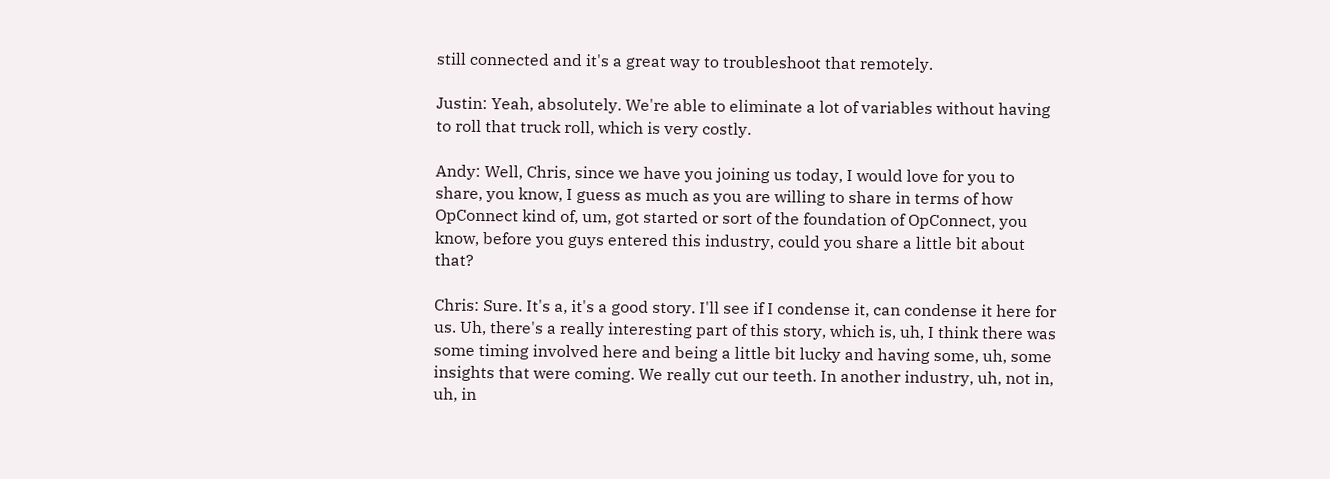still connected and it's a great way to troubleshoot that remotely.

Justin: Yeah, absolutely. We're able to eliminate a lot of variables without having to roll that truck roll, which is very costly.

Andy: Well, Chris, since we have you joining us today, I would love for you to share, you know, I guess as much as you are willing to share in terms of how OpConnect kind of, um, got started or sort of the foundation of OpConnect, you know, before you guys entered this industry, could you share a little bit about that?

Chris: Sure. It's a, it's a good story. I'll see if I condense it, can condense it here for us. Uh, there's a really interesting part of this story, which is, uh, I think there was some timing involved here and being a little bit lucky and having some, uh, some insights that were coming. We really cut our teeth. In another industry, uh, not in, uh, in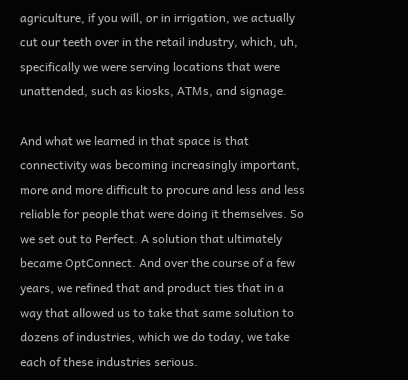agriculture, if you will, or in irrigation, we actually cut our teeth over in the retail industry, which, uh, specifically we were serving locations that were unattended, such as kiosks, ATMs, and signage.

And what we learned in that space is that connectivity was becoming increasingly important, more and more difficult to procure and less and less reliable for people that were doing it themselves. So we set out to Perfect. A solution that ultimately became OptConnect. And over the course of a few years, we refined that and product ties that in a way that allowed us to take that same solution to dozens of industries, which we do today, we take each of these industries serious.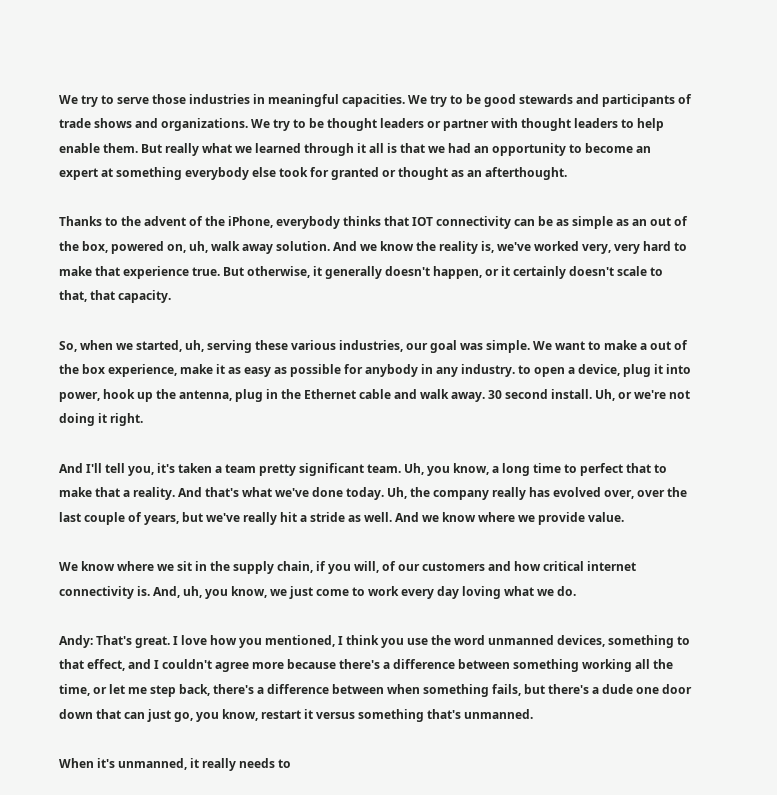We try to serve those industries in meaningful capacities. We try to be good stewards and participants of trade shows and organizations. We try to be thought leaders or partner with thought leaders to help enable them. But really what we learned through it all is that we had an opportunity to become an expert at something everybody else took for granted or thought as an afterthought.

Thanks to the advent of the iPhone, everybody thinks that IOT connectivity can be as simple as an out of the box, powered on, uh, walk away solution. And we know the reality is, we've worked very, very hard to make that experience true. But otherwise, it generally doesn't happen, or it certainly doesn't scale to that, that capacity.

So, when we started, uh, serving these various industries, our goal was simple. We want to make a out of the box experience, make it as easy as possible for anybody in any industry. to open a device, plug it into power, hook up the antenna, plug in the Ethernet cable and walk away. 30 second install. Uh, or we're not doing it right.

And I'll tell you, it's taken a team pretty significant team. Uh, you know, a long time to perfect that to make that a reality. And that's what we've done today. Uh, the company really has evolved over, over the last couple of years, but we've really hit a stride as well. And we know where we provide value.

We know where we sit in the supply chain, if you will, of our customers and how critical internet connectivity is. And, uh, you know, we just come to work every day loving what we do.

Andy: That's great. I love how you mentioned, I think you use the word unmanned devices, something to that effect, and I couldn't agree more because there's a difference between something working all the time, or let me step back, there's a difference between when something fails, but there's a dude one door down that can just go, you know, restart it versus something that's unmanned.

When it's unmanned, it really needs to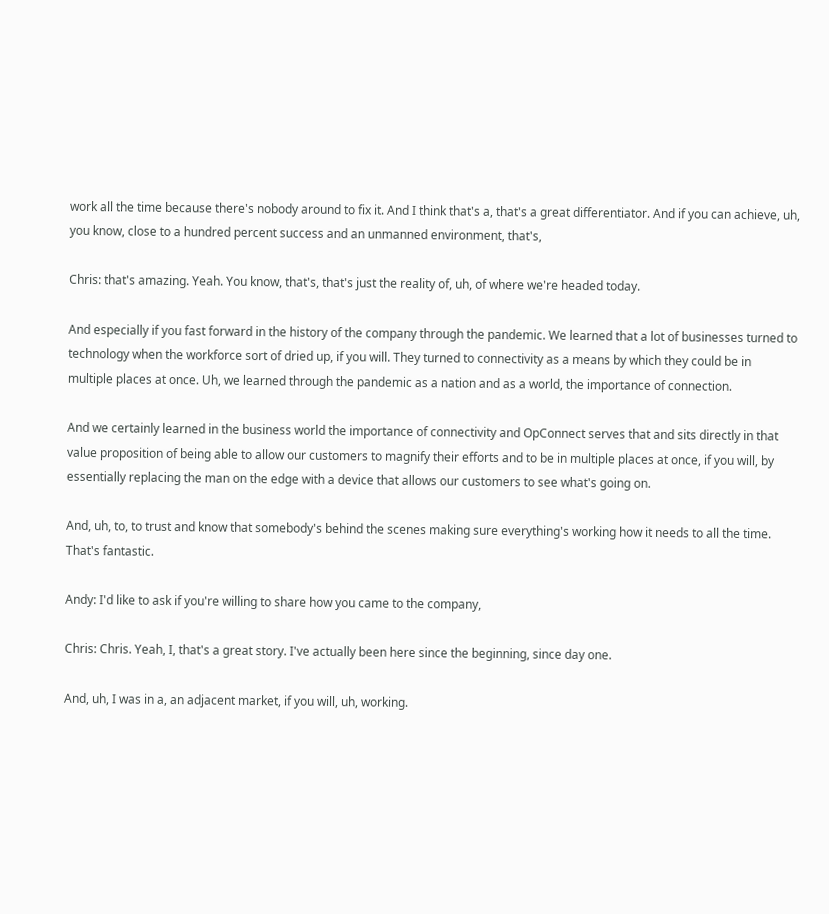work all the time because there's nobody around to fix it. And I think that's a, that's a great differentiator. And if you can achieve, uh, you know, close to a hundred percent success and an unmanned environment, that's,

Chris: that's amazing. Yeah. You know, that's, that's just the reality of, uh, of where we're headed today.

And especially if you fast forward in the history of the company through the pandemic. We learned that a lot of businesses turned to technology when the workforce sort of dried up, if you will. They turned to connectivity as a means by which they could be in multiple places at once. Uh, we learned through the pandemic as a nation and as a world, the importance of connection.

And we certainly learned in the business world the importance of connectivity and OpConnect serves that and sits directly in that value proposition of being able to allow our customers to magnify their efforts and to be in multiple places at once, if you will, by essentially replacing the man on the edge with a device that allows our customers to see what's going on.

And, uh, to, to trust and know that somebody's behind the scenes making sure everything's working how it needs to all the time. That's fantastic.

Andy: I'd like to ask if you're willing to share how you came to the company,

Chris: Chris. Yeah, I, that's a great story. I've actually been here since the beginning, since day one.

And, uh, I was in a, an adjacent market, if you will, uh, working.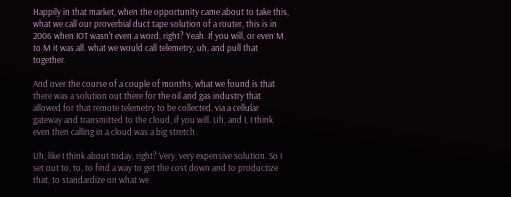Happily in that market, when the opportunity came about to take this, what we call our proverbial duct tape solution of a router, this is in 2006 when IOT wasn't even a word, right? Yeah. If you will, or even M to M it was all. what we would call telemetry, uh, and pull that together.

And over the course of a couple of months, what we found is that there was a solution out there for the oil and gas industry that allowed for that remote telemetry to be collected. via a cellular gateway and transmitted to the cloud, if you will. Uh, and I, I think even then calling in a cloud was a big stretch.

Uh, like I think about today, right? Very, very expensive solution. So I set out to, to, to find a way to get the cost down and to productize that, to standardize on what we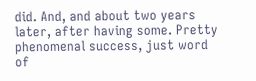did. And, and about two years later, after having some. Pretty phenomenal success, just word of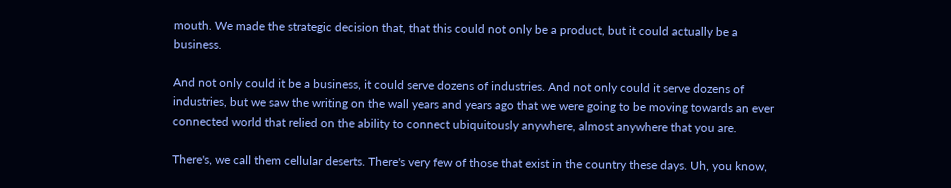mouth. We made the strategic decision that, that this could not only be a product, but it could actually be a business.

And not only could it be a business, it could serve dozens of industries. And not only could it serve dozens of industries, but we saw the writing on the wall years and years ago that we were going to be moving towards an ever connected world that relied on the ability to connect ubiquitously anywhere, almost anywhere that you are.

There's, we call them cellular deserts. There's very few of those that exist in the country these days. Uh, you know,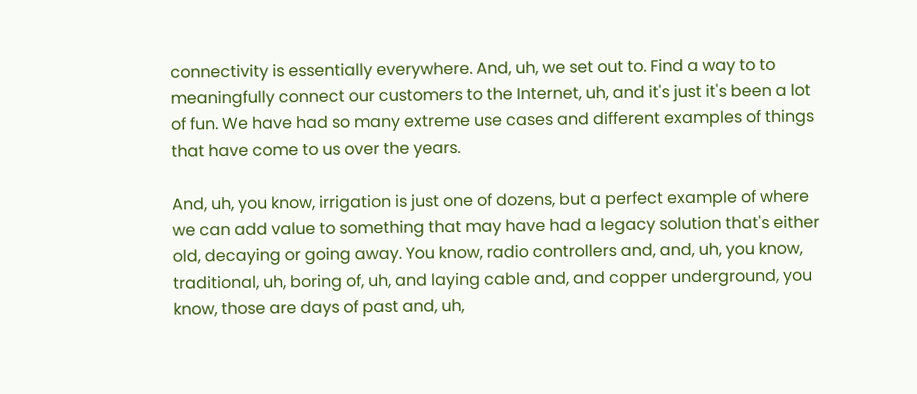connectivity is essentially everywhere. And, uh, we set out to. Find a way to to meaningfully connect our customers to the Internet, uh, and it's just it's been a lot of fun. We have had so many extreme use cases and different examples of things that have come to us over the years.

And, uh, you know, irrigation is just one of dozens, but a perfect example of where we can add value to something that may have had a legacy solution that's either old, decaying or going away. You know, radio controllers and, and, uh, you know, traditional, uh, boring of, uh, and laying cable and, and copper underground, you know, those are days of past and, uh,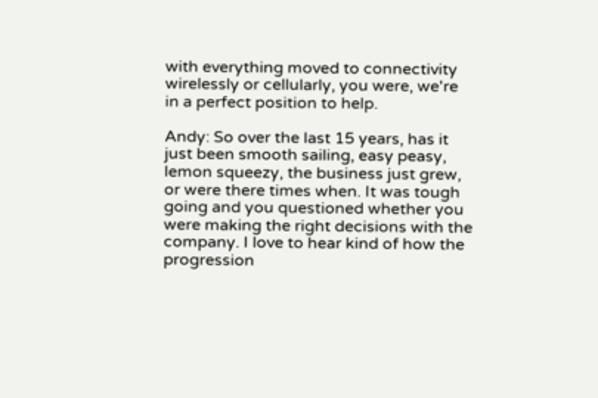with everything moved to connectivity wirelessly or cellularly, you were, we're in a perfect position to help.

Andy: So over the last 15 years, has it just been smooth sailing, easy peasy, lemon squeezy, the business just grew, or were there times when. It was tough going and you questioned whether you were making the right decisions with the company. I love to hear kind of how the progression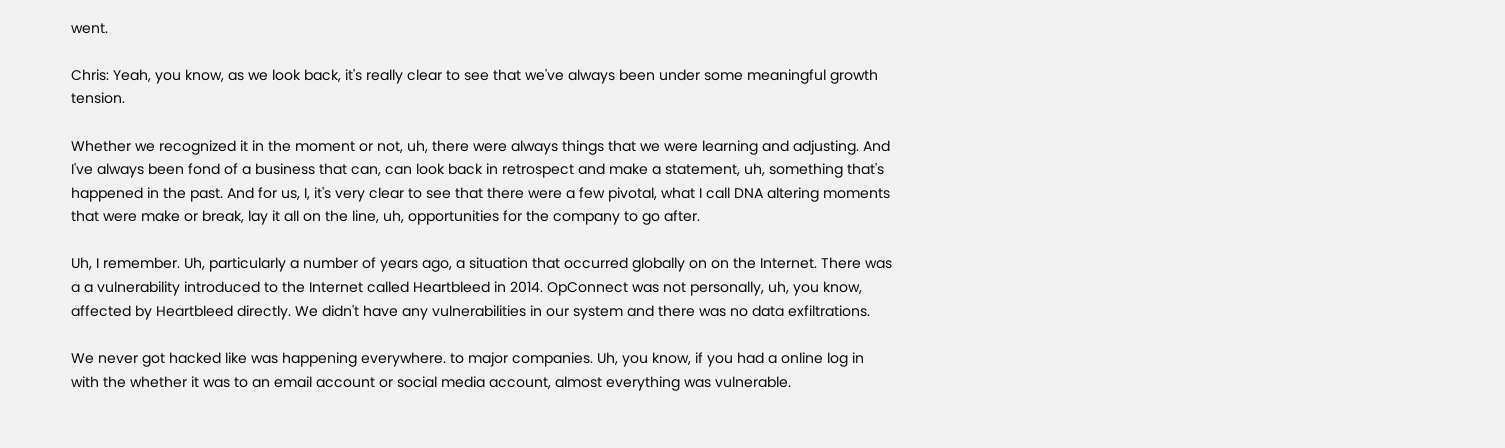went.

Chris: Yeah, you know, as we look back, it's really clear to see that we've always been under some meaningful growth tension.

Whether we recognized it in the moment or not, uh, there were always things that we were learning and adjusting. And I've always been fond of a business that can, can look back in retrospect and make a statement, uh, something that's happened in the past. And for us, I, it's very clear to see that there were a few pivotal, what I call DNA altering moments that were make or break, lay it all on the line, uh, opportunities for the company to go after.

Uh, I remember. Uh, particularly a number of years ago, a situation that occurred globally on on the Internet. There was a a vulnerability introduced to the Internet called Heartbleed in 2014. OpConnect was not personally, uh, you know, affected by Heartbleed directly. We didn't have any vulnerabilities in our system and there was no data exfiltrations.

We never got hacked like was happening everywhere. to major companies. Uh, you know, if you had a online log in with the whether it was to an email account or social media account, almost everything was vulnerable.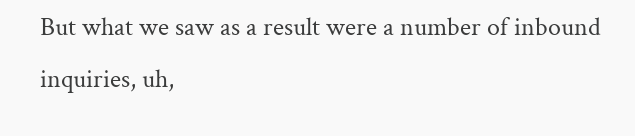But what we saw as a result were a number of inbound inquiries, uh,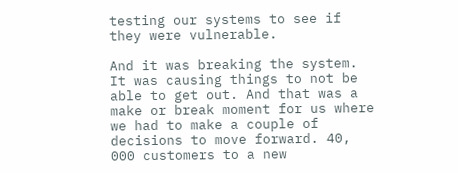testing our systems to see if they were vulnerable.

And it was breaking the system. It was causing things to not be able to get out. And that was a make or break moment for us where we had to make a couple of decisions to move forward. 40, 000 customers to a new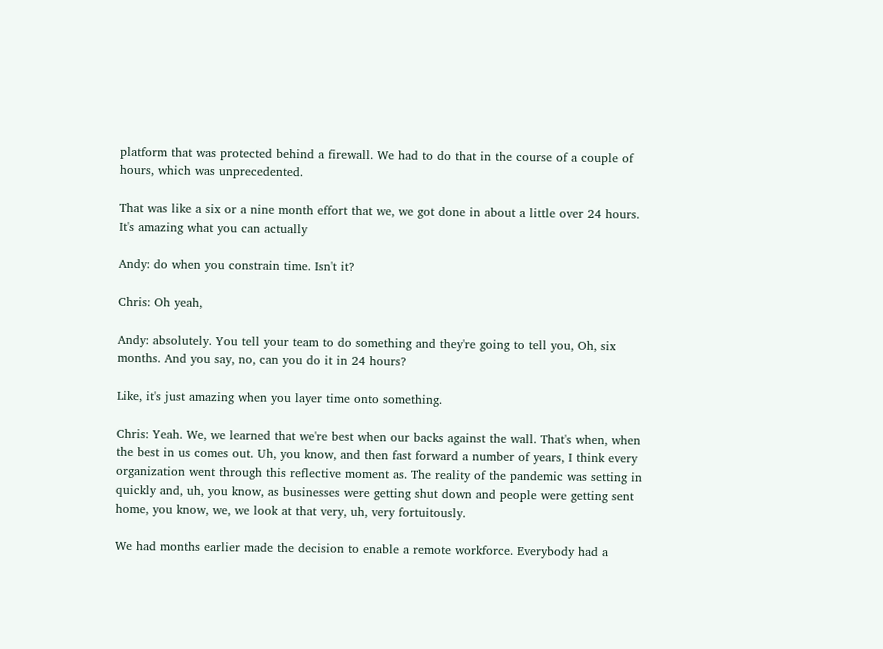platform that was protected behind a firewall. We had to do that in the course of a couple of hours, which was unprecedented.

That was like a six or a nine month effort that we, we got done in about a little over 24 hours. It's amazing what you can actually

Andy: do when you constrain time. Isn't it?

Chris: Oh yeah,

Andy: absolutely. You tell your team to do something and they're going to tell you, Oh, six months. And you say, no, can you do it in 24 hours?

Like, it's just amazing when you layer time onto something.

Chris: Yeah. We, we learned that we're best when our backs against the wall. That's when, when the best in us comes out. Uh, you know, and then fast forward a number of years, I think every organization went through this reflective moment as. The reality of the pandemic was setting in quickly and, uh, you know, as businesses were getting shut down and people were getting sent home, you know, we, we look at that very, uh, very fortuitously.

We had months earlier made the decision to enable a remote workforce. Everybody had a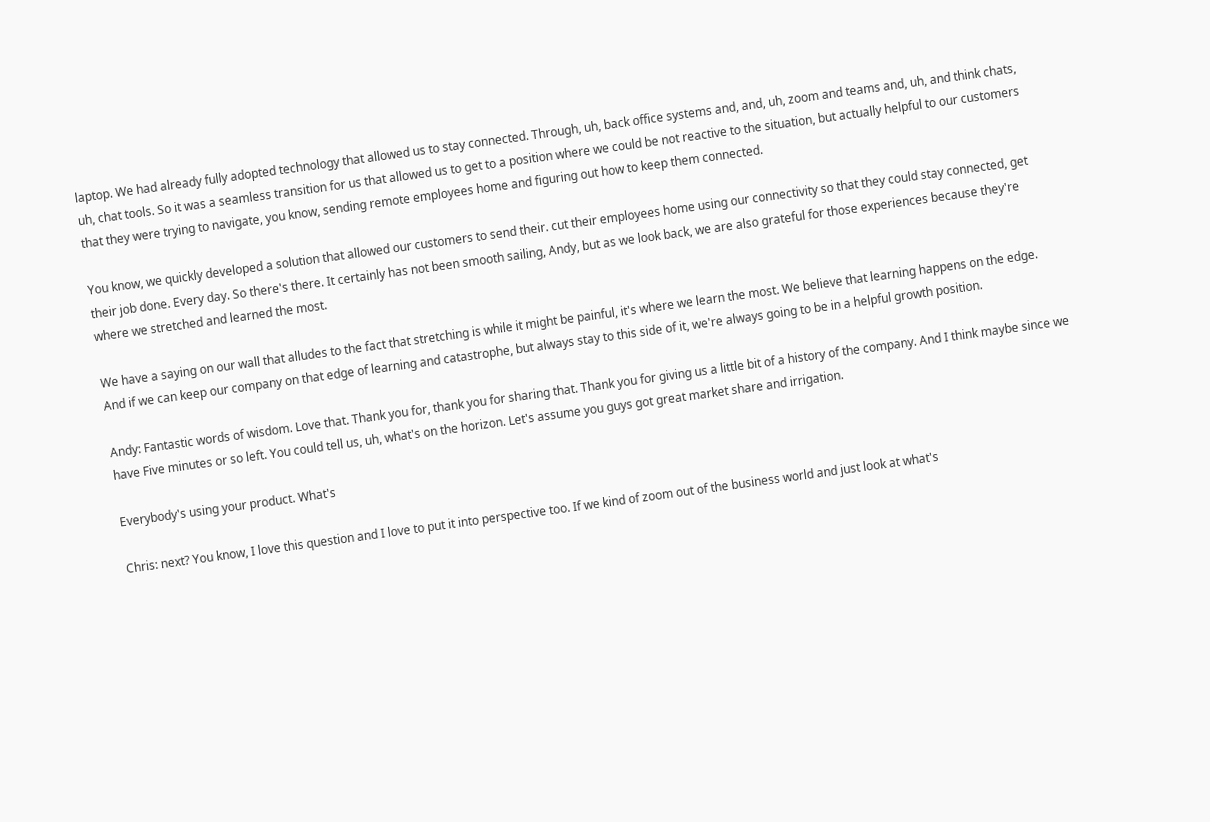laptop. We had already fully adopted technology that allowed us to stay connected. Through, uh, back office systems and, and, uh, zoom and teams and, uh, and think chats, uh, chat tools. So it was a seamless transition for us that allowed us to get to a position where we could be not reactive to the situation, but actually helpful to our customers that they were trying to navigate, you know, sending remote employees home and figuring out how to keep them connected.

You know, we quickly developed a solution that allowed our customers to send their. cut their employees home using our connectivity so that they could stay connected, get their job done. Every day. So there's there. It certainly has not been smooth sailing, Andy, but as we look back, we are also grateful for those experiences because they're where we stretched and learned the most.

We have a saying on our wall that alludes to the fact that stretching is while it might be painful, it's where we learn the most. We believe that learning happens on the edge. And if we can keep our company on that edge of learning and catastrophe, but always stay to this side of it, we're always going to be in a helpful growth position.

Andy: Fantastic words of wisdom. Love that. Thank you for, thank you for sharing that. Thank you for giving us a little bit of a history of the company. And I think maybe since we have Five minutes or so left. You could tell us, uh, what's on the horizon. Let's assume you guys got great market share and irrigation.

Everybody's using your product. What's

Chris: next? You know, I love this question and I love to put it into perspective too. If we kind of zoom out of the business world and just look at what's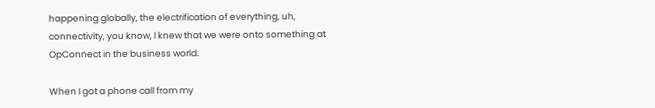happening globally, the electrification of everything, uh, connectivity, you know, I knew that we were onto something at OpConnect in the business world.

When I got a phone call from my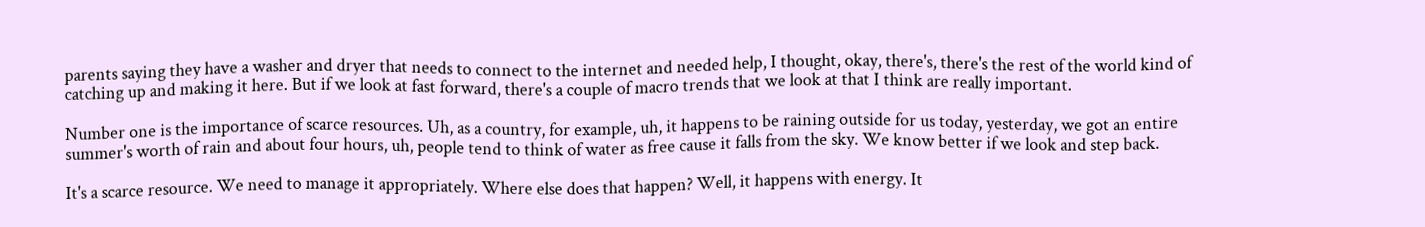parents saying they have a washer and dryer that needs to connect to the internet and needed help, I thought, okay, there's, there's the rest of the world kind of catching up and making it here. But if we look at fast forward, there's a couple of macro trends that we look at that I think are really important.

Number one is the importance of scarce resources. Uh, as a country, for example, uh, it happens to be raining outside for us today, yesterday, we got an entire summer's worth of rain and about four hours, uh, people tend to think of water as free cause it falls from the sky. We know better if we look and step back.

It's a scarce resource. We need to manage it appropriately. Where else does that happen? Well, it happens with energy. It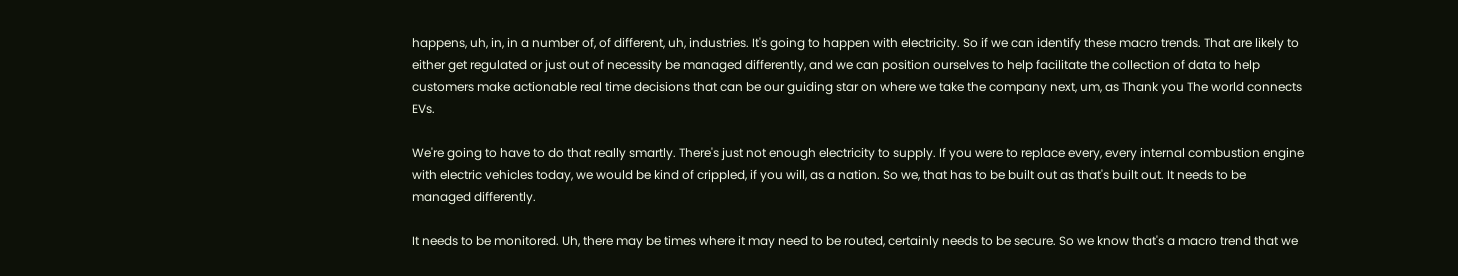happens, uh, in, in a number of, of different, uh, industries. It's going to happen with electricity. So if we can identify these macro trends. That are likely to either get regulated or just out of necessity be managed differently, and we can position ourselves to help facilitate the collection of data to help customers make actionable real time decisions that can be our guiding star on where we take the company next, um, as Thank you The world connects EVs.

We're going to have to do that really smartly. There's just not enough electricity to supply. If you were to replace every, every internal combustion engine with electric vehicles today, we would be kind of crippled, if you will, as a nation. So we, that has to be built out as that's built out. It needs to be managed differently.

It needs to be monitored. Uh, there may be times where it may need to be routed, certainly needs to be secure. So we know that's a macro trend that we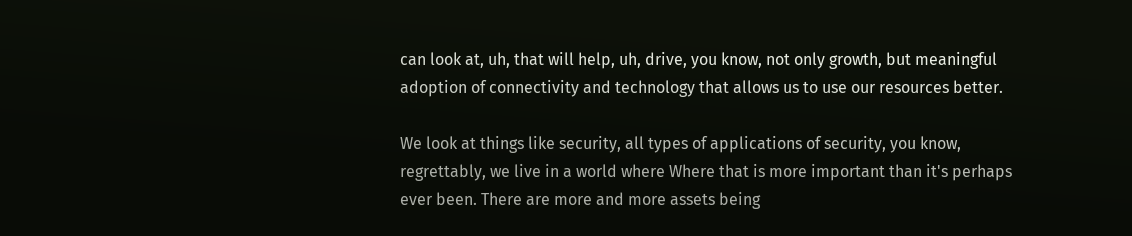can look at, uh, that will help, uh, drive, you know, not only growth, but meaningful adoption of connectivity and technology that allows us to use our resources better.

We look at things like security, all types of applications of security, you know, regrettably, we live in a world where Where that is more important than it's perhaps ever been. There are more and more assets being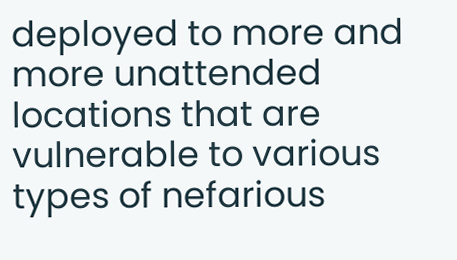deployed to more and more unattended locations that are vulnerable to various types of nefarious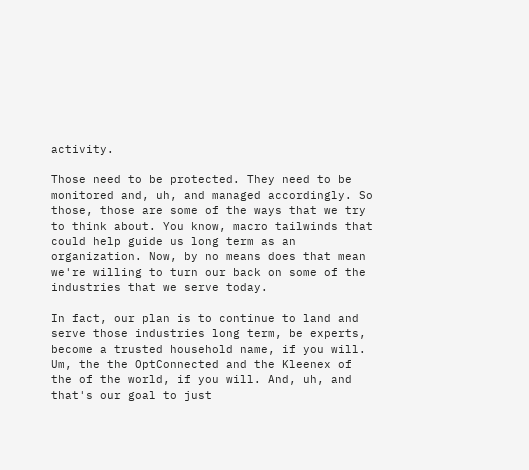activity.

Those need to be protected. They need to be monitored and, uh, and managed accordingly. So those, those are some of the ways that we try to think about. You know, macro tailwinds that could help guide us long term as an organization. Now, by no means does that mean we're willing to turn our back on some of the industries that we serve today.

In fact, our plan is to continue to land and serve those industries long term, be experts, become a trusted household name, if you will. Um, the the OptConnected and the Kleenex of the of the world, if you will. And, uh, and that's our goal to just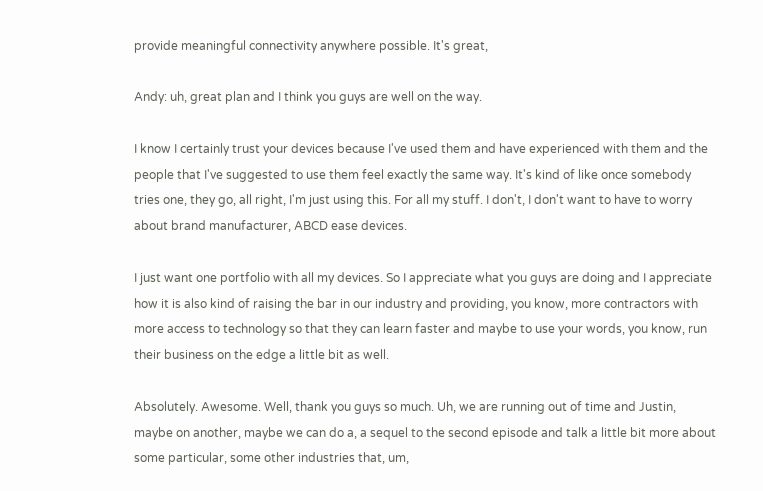provide meaningful connectivity anywhere possible. It's great,

Andy: uh, great plan and I think you guys are well on the way.

I know I certainly trust your devices because I've used them and have experienced with them and the people that I've suggested to use them feel exactly the same way. It's kind of like once somebody tries one, they go, all right, I'm just using this. For all my stuff. I don't, I don't want to have to worry about brand manufacturer, ABCD ease devices.

I just want one portfolio with all my devices. So I appreciate what you guys are doing and I appreciate how it is also kind of raising the bar in our industry and providing, you know, more contractors with more access to technology so that they can learn faster and maybe to use your words, you know, run their business on the edge a little bit as well.

Absolutely. Awesome. Well, thank you guys so much. Uh, we are running out of time and Justin, maybe on another, maybe we can do a, a sequel to the second episode and talk a little bit more about some particular, some other industries that, um,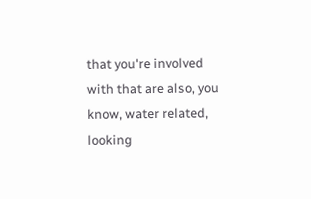that you're involved with that are also, you know, water related, looking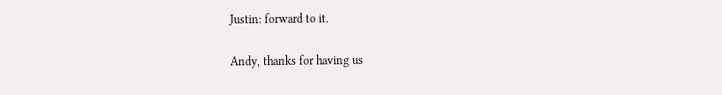Justin: forward to it.

Andy, thanks for having us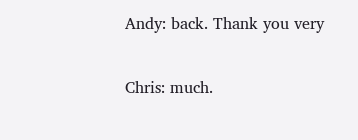Andy: back. Thank you very

Chris: much.